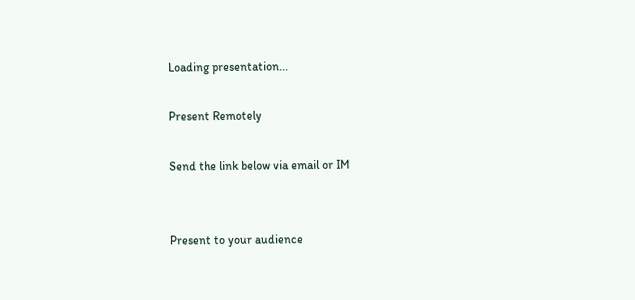Loading presentation...

Present Remotely

Send the link below via email or IM


Present to your audience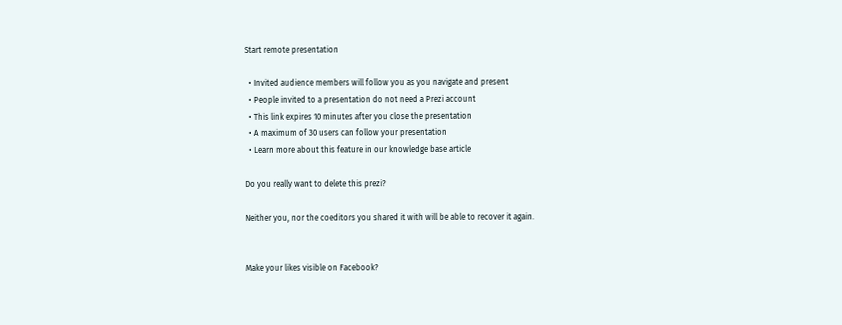Start remote presentation

  • Invited audience members will follow you as you navigate and present
  • People invited to a presentation do not need a Prezi account
  • This link expires 10 minutes after you close the presentation
  • A maximum of 30 users can follow your presentation
  • Learn more about this feature in our knowledge base article

Do you really want to delete this prezi?

Neither you, nor the coeditors you shared it with will be able to recover it again.


Make your likes visible on Facebook?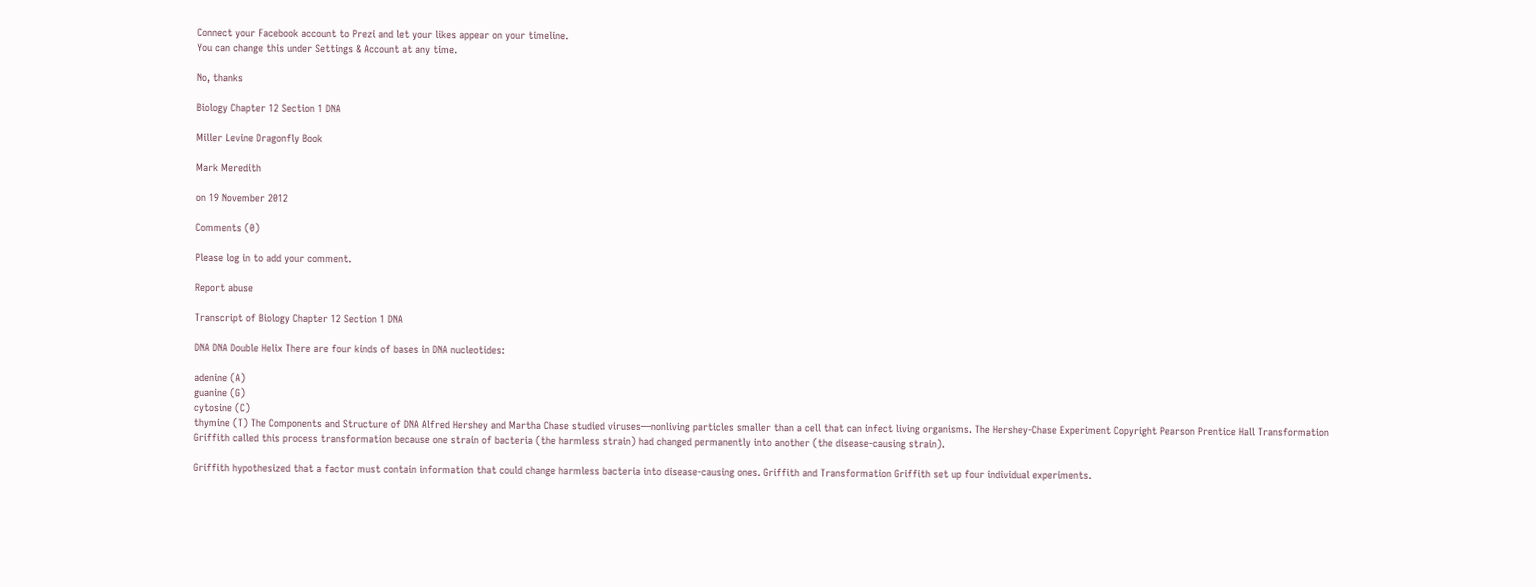Connect your Facebook account to Prezi and let your likes appear on your timeline.
You can change this under Settings & Account at any time.

No, thanks

Biology Chapter 12 Section 1 DNA

Miller Levine Dragonfly Book

Mark Meredith

on 19 November 2012

Comments (0)

Please log in to add your comment.

Report abuse

Transcript of Biology Chapter 12 Section 1 DNA

DNA DNA Double Helix There are four kinds of bases in DNA nucleotides:

adenine (A)
guanine (G)
cytosine (C)
thymine (T) The Components and Structure of DNA Alfred Hershey and Martha Chase studied viruses—nonliving particles smaller than a cell that can infect living organisms. The Hershey-Chase Experiment Copyright Pearson Prentice Hall Transformation
Griffith called this process transformation because one strain of bacteria (the harmless strain) had changed permanently into another (the disease-causing strain).

Griffith hypothesized that a factor must contain information that could change harmless bacteria into disease-causing ones. Griffith and Transformation Griffith set up four individual experiments.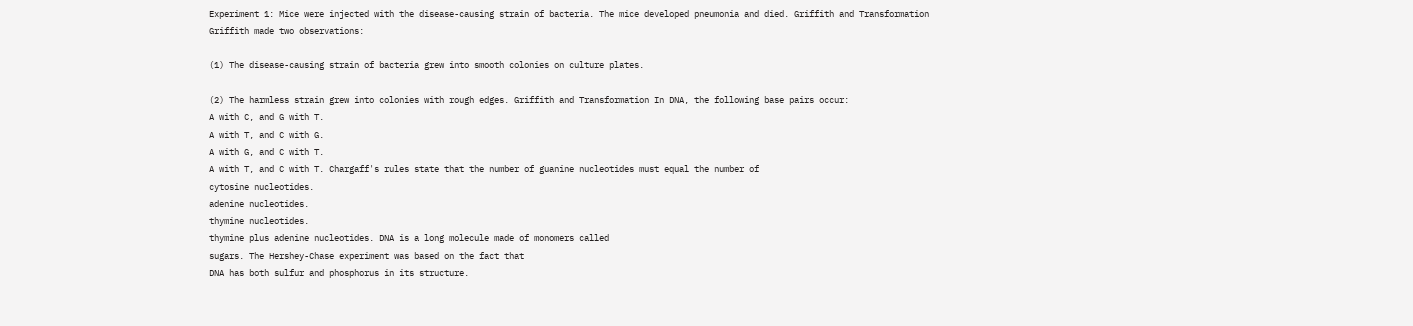Experiment 1: Mice were injected with the disease-causing strain of bacteria. The mice developed pneumonia and died. Griffith and Transformation Griffith made two observations:

(1) The disease-causing strain of bacteria grew into smooth colonies on culture plates.

(2) The harmless strain grew into colonies with rough edges. Griffith and Transformation In DNA, the following base pairs occur:
A with C, and G with T.
A with T, and C with G.
A with G, and C with T.
A with T, and C with T. Chargaff's rules state that the number of guanine nucleotides must equal the number of
cytosine nucleotides.
adenine nucleotides.
thymine nucleotides.
thymine plus adenine nucleotides. DNA is a long molecule made of monomers called
sugars. The Hershey-Chase experiment was based on the fact that
DNA has both sulfur and phosphorus in its structure.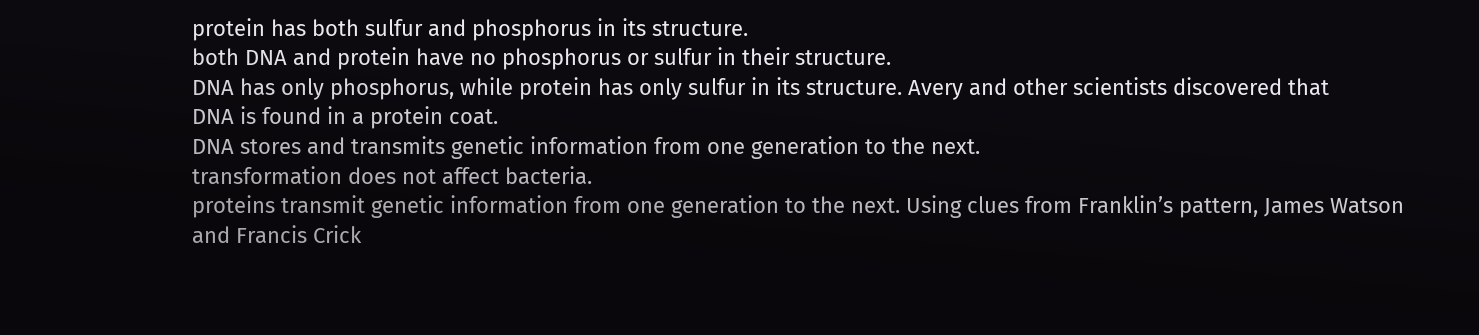protein has both sulfur and phosphorus in its structure.
both DNA and protein have no phosphorus or sulfur in their structure.
DNA has only phosphorus, while protein has only sulfur in its structure. Avery and other scientists discovered that
DNA is found in a protein coat.
DNA stores and transmits genetic information from one generation to the next.
transformation does not affect bacteria.
proteins transmit genetic information from one generation to the next. Using clues from Franklin’s pattern, James Watson and Francis Crick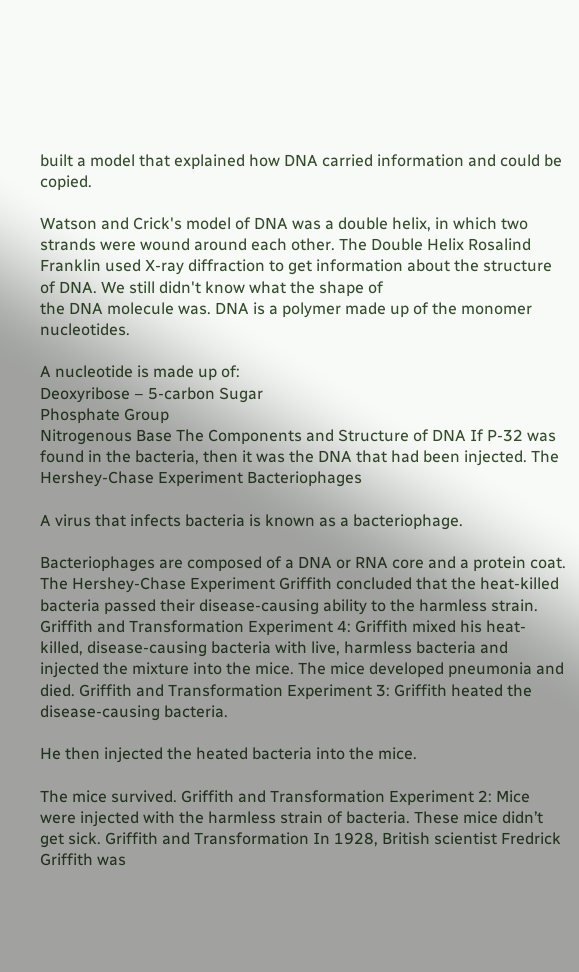built a model that explained how DNA carried information and could be copied.

Watson and Crick's model of DNA was a double helix, in which two strands were wound around each other. The Double Helix Rosalind Franklin used X-ray diffraction to get information about the structure of DNA. We still didn't know what the shape of
the DNA molecule was. DNA is a polymer made up of the monomer nucleotides.

A nucleotide is made up of:
Deoxyribose – 5-carbon Sugar
Phosphate Group
Nitrogenous Base The Components and Structure of DNA If P-32 was found in the bacteria, then it was the DNA that had been injected. The Hershey-Chase Experiment Bacteriophages

A virus that infects bacteria is known as a bacteriophage.

Bacteriophages are composed of a DNA or RNA core and a protein coat. The Hershey-Chase Experiment Griffith concluded that the heat-killed bacteria passed their disease-causing ability to the harmless strain. Griffith and Transformation Experiment 4: Griffith mixed his heat-killed, disease-causing bacteria with live, harmless bacteria and injected the mixture into the mice. The mice developed pneumonia and died. Griffith and Transformation Experiment 3: Griffith heated the disease-causing bacteria.

He then injected the heated bacteria into the mice.

The mice survived. Griffith and Transformation Experiment 2: Mice were injected with the harmless strain of bacteria. These mice didn’t get sick. Griffith and Transformation In 1928, British scientist Fredrick Griffith was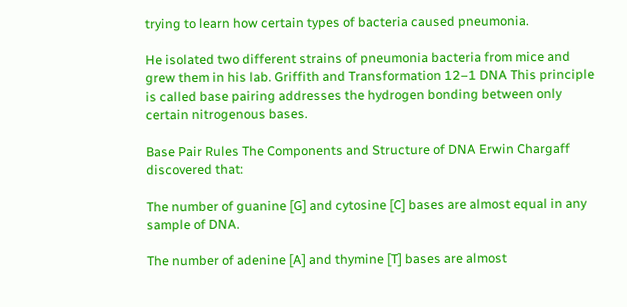trying to learn how certain types of bacteria caused pneumonia.

He isolated two different strains of pneumonia bacteria from mice and grew them in his lab. Griffith and Transformation 12–1 DNA This principle is called base pairing addresses the hydrogen bonding between only certain nitrogenous bases.

Base Pair Rules The Components and Structure of DNA Erwin Chargaff discovered that:

The number of guanine [G] and cytosine [C] bases are almost equal in any sample of DNA.

The number of adenine [A] and thymine [T] bases are almost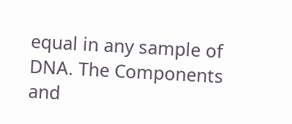equal in any sample of DNA. The Components and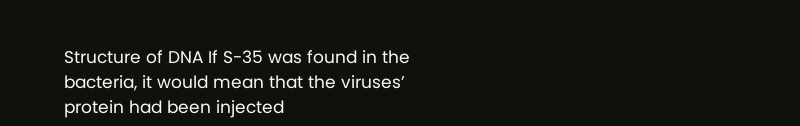Structure of DNA If S-35 was found in the bacteria, it would mean that the viruses’ protein had been injected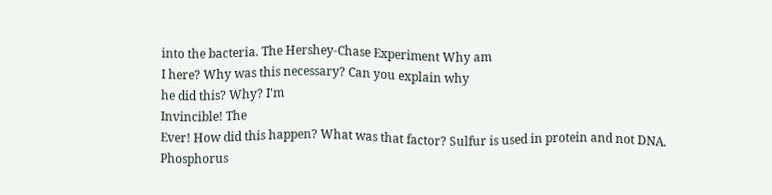into the bacteria. The Hershey-Chase Experiment Why am
I here? Why was this necessary? Can you explain why
he did this? Why? I'm
Invincible! The
Ever! How did this happen? What was that factor? Sulfur is used in protein and not DNA. Phosphorus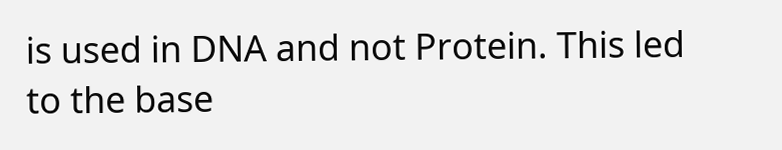is used in DNA and not Protein. This led to the base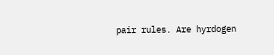pair rules. Are hyrdogen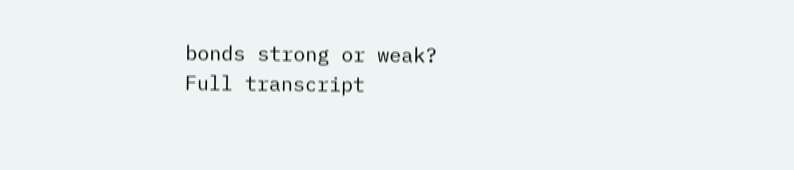bonds strong or weak?
Full transcript